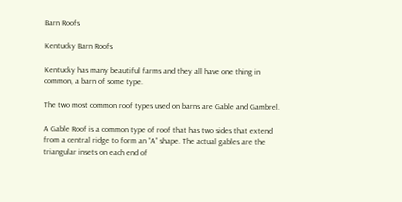Barn Roofs

Kentucky Barn Roofs

Kentucky has many beautiful farms and they all have one thing in common, a barn of some type.

The two most common roof types used on barns are Gable and Gambrel.

A Gable Roof is a common type of roof that has two sides that extend from a central ridge to form an “A” shape. The actual gables are the triangular insets on each end of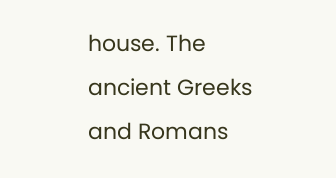house. The ancient Greeks and Romans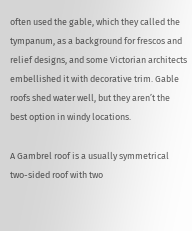often used the gable, which they called the tympanum, as a background for frescos and relief designs, and some Victorian architects embellished it with decorative trim. Gable roofs shed water well, but they aren’t the best option in windy locations.

A Gambrel roof is a usually symmetrical two-sided roof with two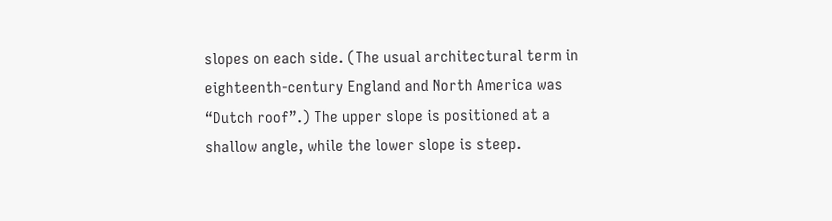slopes on each side. (The usual architectural term in eighteenth-century England and North America was “Dutch roof”.) The upper slope is positioned at a shallow angle, while the lower slope is steep.